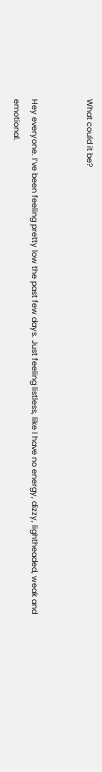What could it be?


Hey everyone. I’ve been feeling pretty low the past few days. Just feeling listless, like I have no energy, dizzy, lightheaded, weak and emotional.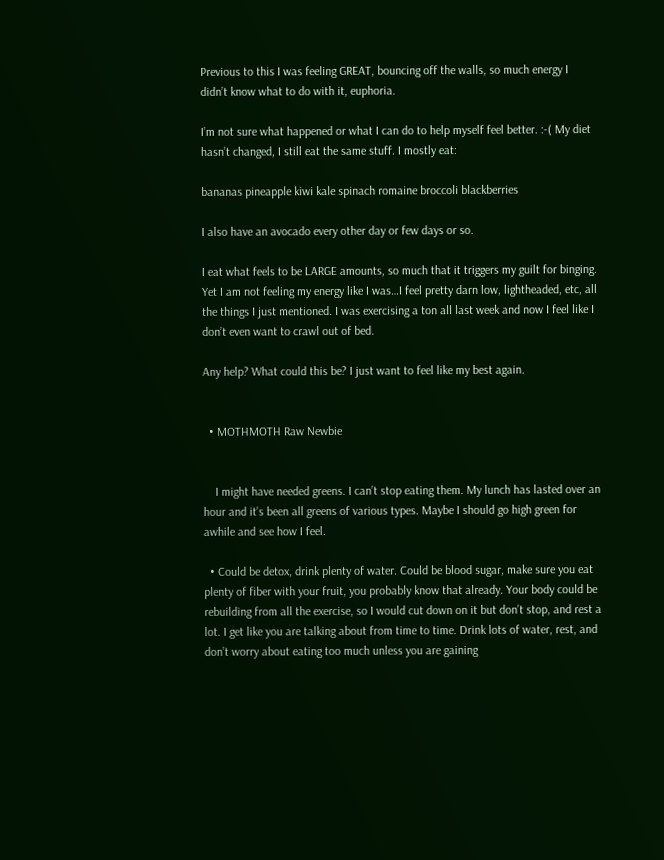Previous to this I was feeling GREAT, bouncing off the walls, so much energy I didn’t know what to do with it, euphoria.

I’m not sure what happened or what I can do to help myself feel better. :-( My diet hasn’t changed, I still eat the same stuff. I mostly eat:

bananas pineapple kiwi kale spinach romaine broccoli blackberries

I also have an avocado every other day or few days or so.

I eat what feels to be LARGE amounts, so much that it triggers my guilt for binging. Yet I am not feeling my energy like I was…I feel pretty darn low, lightheaded, etc, all the things I just mentioned. I was exercising a ton all last week and now I feel like I don’t even want to crawl out of bed.

Any help? What could this be? I just want to feel like my best again.


  • MOTHMOTH Raw Newbie


    I might have needed greens. I can’t stop eating them. My lunch has lasted over an hour and it’s been all greens of various types. Maybe I should go high green for awhile and see how I feel.

  • Could be detox, drink plenty of water. Could be blood sugar, make sure you eat plenty of fiber with your fruit, you probably know that already. Your body could be rebuilding from all the exercise, so I would cut down on it but don’t stop, and rest a lot. I get like you are talking about from time to time. Drink lots of water, rest, and don’t worry about eating too much unless you are gaining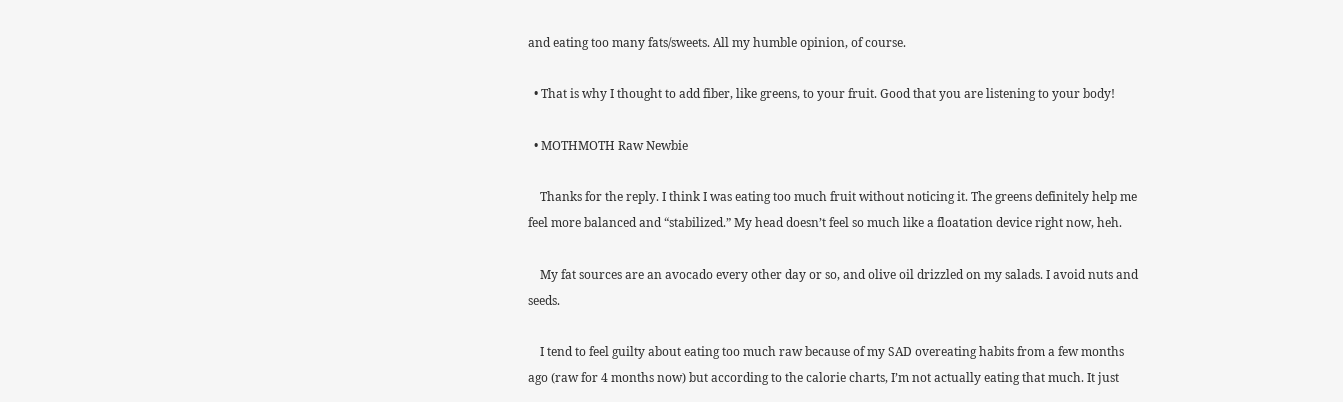and eating too many fats/sweets. All my humble opinion, of course.

  • That is why I thought to add fiber, like greens, to your fruit. Good that you are listening to your body!

  • MOTHMOTH Raw Newbie

    Thanks for the reply. I think I was eating too much fruit without noticing it. The greens definitely help me feel more balanced and “stabilized.” My head doesn’t feel so much like a floatation device right now, heh.

    My fat sources are an avocado every other day or so, and olive oil drizzled on my salads. I avoid nuts and seeds.

    I tend to feel guilty about eating too much raw because of my SAD overeating habits from a few months ago (raw for 4 months now) but according to the calorie charts, I’m not actually eating that much. It just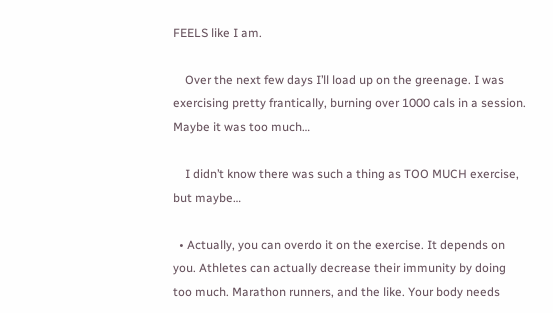FEELS like I am.

    Over the next few days I’ll load up on the greenage. I was exercising pretty frantically, burning over 1000 cals in a session. Maybe it was too much…

    I didn’t know there was such a thing as TOO MUCH exercise, but maybe…

  • Actually, you can overdo it on the exercise. It depends on you. Athletes can actually decrease their immunity by doing too much. Marathon runners, and the like. Your body needs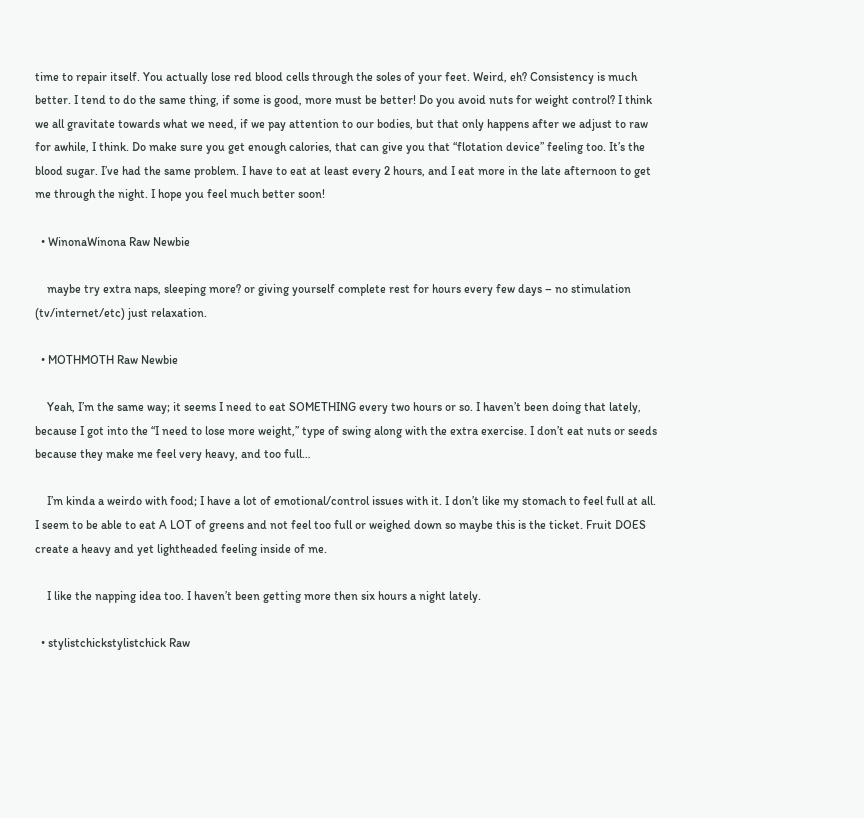time to repair itself. You actually lose red blood cells through the soles of your feet. Weird, eh? Consistency is much better. I tend to do the same thing, if some is good, more must be better! Do you avoid nuts for weight control? I think we all gravitate towards what we need, if we pay attention to our bodies, but that only happens after we adjust to raw for awhile, I think. Do make sure you get enough calories, that can give you that “flotation device” feeling too. It’s the blood sugar. I’ve had the same problem. I have to eat at least every 2 hours, and I eat more in the late afternoon to get me through the night. I hope you feel much better soon!

  • WinonaWinona Raw Newbie

    maybe try extra naps, sleeping more? or giving yourself complete rest for hours every few days – no stimulation (tv/internet/etc) just relaxation.

  • MOTHMOTH Raw Newbie

    Yeah, I’m the same way; it seems I need to eat SOMETHING every two hours or so. I haven’t been doing that lately, because I got into the “I need to lose more weight,” type of swing along with the extra exercise. I don’t eat nuts or seeds because they make me feel very heavy, and too full…

    I’m kinda a weirdo with food; I have a lot of emotional/control issues with it. I don’t like my stomach to feel full at all. I seem to be able to eat A LOT of greens and not feel too full or weighed down so maybe this is the ticket. Fruit DOES create a heavy and yet lightheaded feeling inside of me.

    I like the napping idea too. I haven’t been getting more then six hours a night lately.

  • stylistchickstylistchick Raw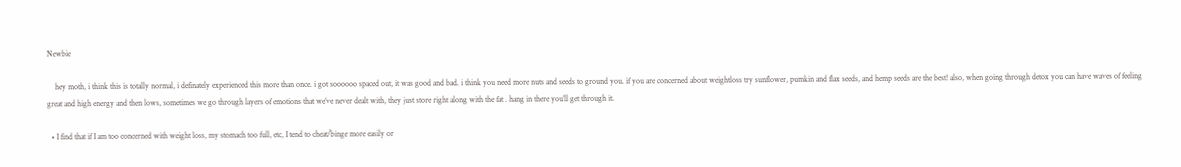Newbie

    hey moth, i think this is totally normal, i definately experienced this more than once. i got soooooo spaced out, it was good and bad. i think you need more nuts and seeds to ground you. if you are concerned about weightloss try sunflower, pumkin and flax seeds, and hemp seeds are the best! also, when going through detox you can have waves of feeling great and high energy and then lows, sometimes we go through layers of emotions that we’ve never dealt with, they just store right along with the fat . hang in there you’ll get through it.

  • I find that if I am too concerned with weight loss, my stomach too full, etc, I tend to cheat/binge more easily or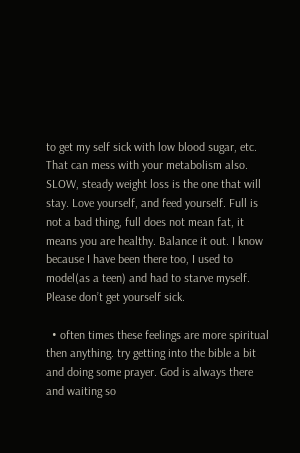to get my self sick with low blood sugar, etc. That can mess with your metabolism also. SLOW, steady weight loss is the one that will stay. Love yourself, and feed yourself. Full is not a bad thing, full does not mean fat, it means you are healthy. Balance it out. I know because I have been there too, I used to model(as a teen) and had to starve myself. Please don’t get yourself sick.

  • often times these feelings are more spiritual then anything. try getting into the bible a bit and doing some prayer. God is always there and waiting so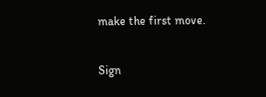make the first move.

Sign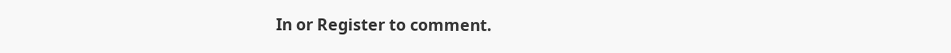In or Register to comment.